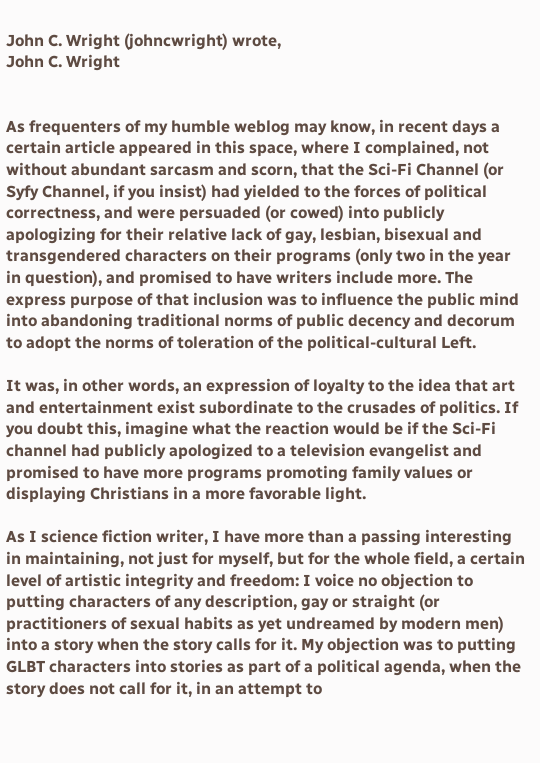John C. Wright (johncwright) wrote,
John C. Wright


As frequenters of my humble weblog may know, in recent days a certain article appeared in this space, where I complained, not without abundant sarcasm and scorn, that the Sci-Fi Channel (or Syfy Channel, if you insist) had yielded to the forces of political correctness, and were persuaded (or cowed) into publicly apologizing for their relative lack of gay, lesbian, bisexual and transgendered characters on their programs (only two in the year in question), and promised to have writers include more. The express purpose of that inclusion was to influence the public mind into abandoning traditional norms of public decency and decorum to adopt the norms of toleration of the political-cultural Left.

It was, in other words, an expression of loyalty to the idea that art and entertainment exist subordinate to the crusades of politics. If you doubt this, imagine what the reaction would be if the Sci-Fi channel had publicly apologized to a television evangelist and promised to have more programs promoting family values or displaying Christians in a more favorable light.

As I science fiction writer, I have more than a passing interesting in maintaining, not just for myself, but for the whole field, a certain level of artistic integrity and freedom: I voice no objection to putting characters of any description, gay or straight (or practitioners of sexual habits as yet undreamed by modern men) into a story when the story calls for it. My objection was to putting GLBT characters into stories as part of a political agenda, when the story does not call for it, in an attempt to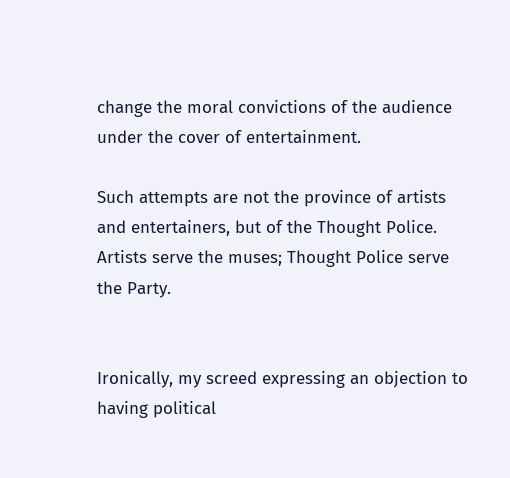change the moral convictions of the audience under the cover of entertainment.

Such attempts are not the province of artists and entertainers, but of the Thought Police. Artists serve the muses; Thought Police serve the Party.


Ironically, my screed expressing an objection to having political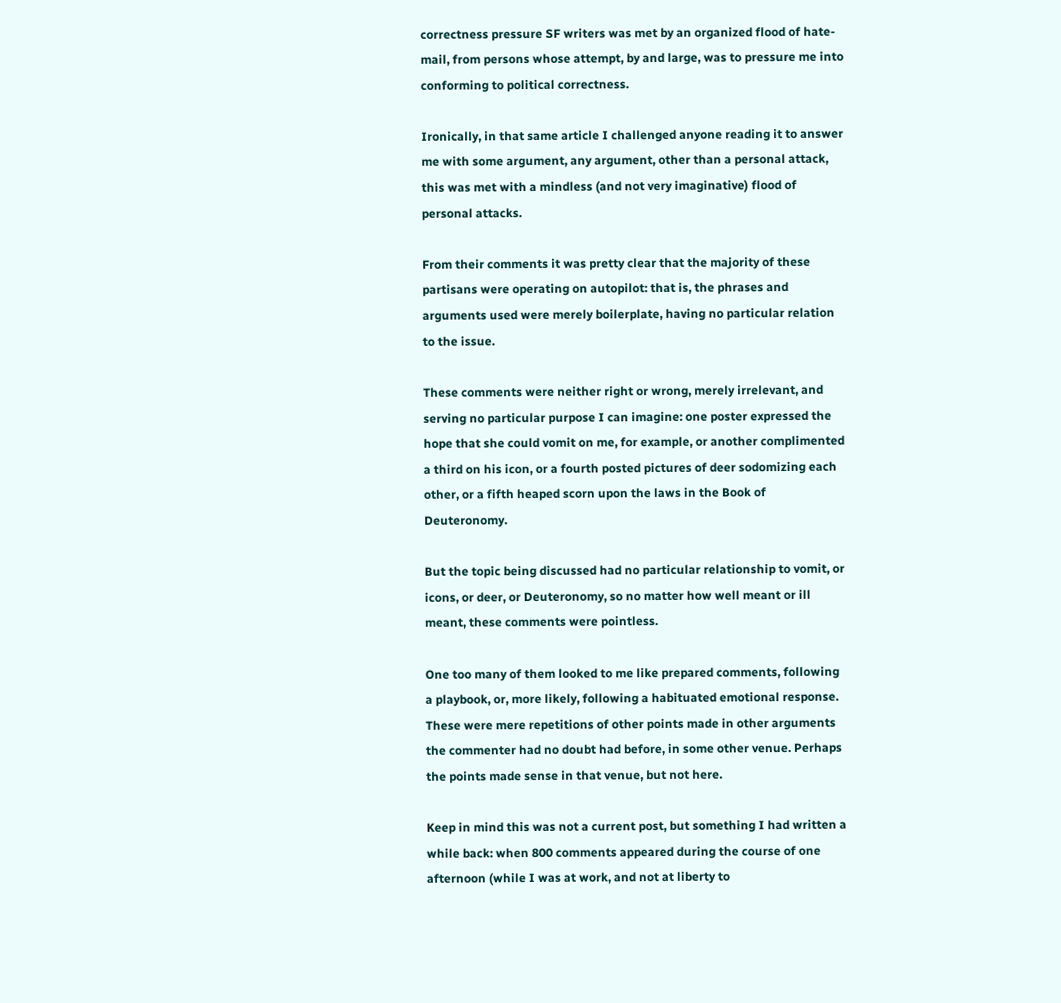correctness pressure SF writers was met by an organized flood of hate-mail, from persons whose attempt, by and large, was to pressure me into conforming to political correctness.

Ironically, in that same article I challenged anyone reading it to answer me with some argument, any argument, other than a personal attack, this was met with a mindless (and not very imaginative) flood of personal attacks.

From their comments it was pretty clear that the majority of these partisans were operating on autopilot: that is, the phrases and arguments used were merely boilerplate, having no particular relation to the issue.

These comments were neither right or wrong, merely irrelevant, and serving no particular purpose I can imagine: one poster expressed the hope that she could vomit on me, for example, or another complimented a third on his icon, or a fourth posted pictures of deer sodomizing each other, or a fifth heaped scorn upon the laws in the Book of Deuteronomy.

But the topic being discussed had no particular relationship to vomit, or icons, or deer, or Deuteronomy, so no matter how well meant or ill meant, these comments were pointless.

One too many of them looked to me like prepared comments, following a playbook, or, more likely, following a habituated emotional response. These were mere repetitions of other points made in other arguments the commenter had no doubt had before, in some other venue. Perhaps the points made sense in that venue, but not here.

Keep in mind this was not a current post, but something I had written a while back: when 800 comments appeared during the course of one afternoon (while I was at work, and not at liberty to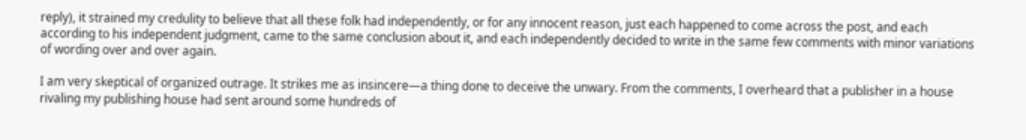reply), it strained my credulity to believe that all these folk had independently, or for any innocent reason, just each happened to come across the post, and each according to his independent judgment, came to the same conclusion about it, and each independently decided to write in the same few comments with minor variations of wording over and over again.

I am very skeptical of organized outrage. It strikes me as insincere—a thing done to deceive the unwary. From the comments, I overheard that a publisher in a house rivaling my publishing house had sent around some hundreds of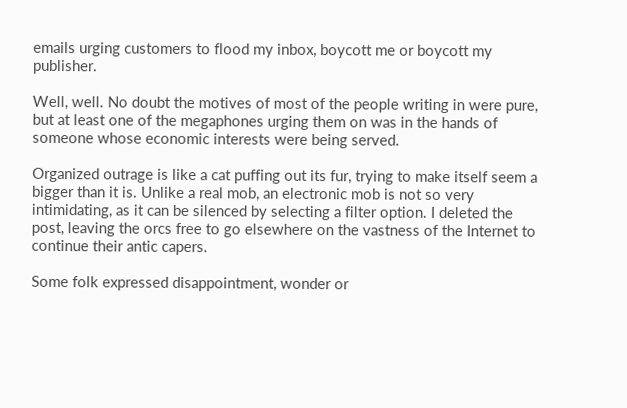emails urging customers to flood my inbox, boycott me or boycott my publisher.

Well, well. No doubt the motives of most of the people writing in were pure, but at least one of the megaphones urging them on was in the hands of someone whose economic interests were being served.

Organized outrage is like a cat puffing out its fur, trying to make itself seem a bigger than it is. Unlike a real mob, an electronic mob is not so very intimidating, as it can be silenced by selecting a filter option. I deleted the post, leaving the orcs free to go elsewhere on the vastness of the Internet to continue their antic capers.

Some folk expressed disappointment, wonder or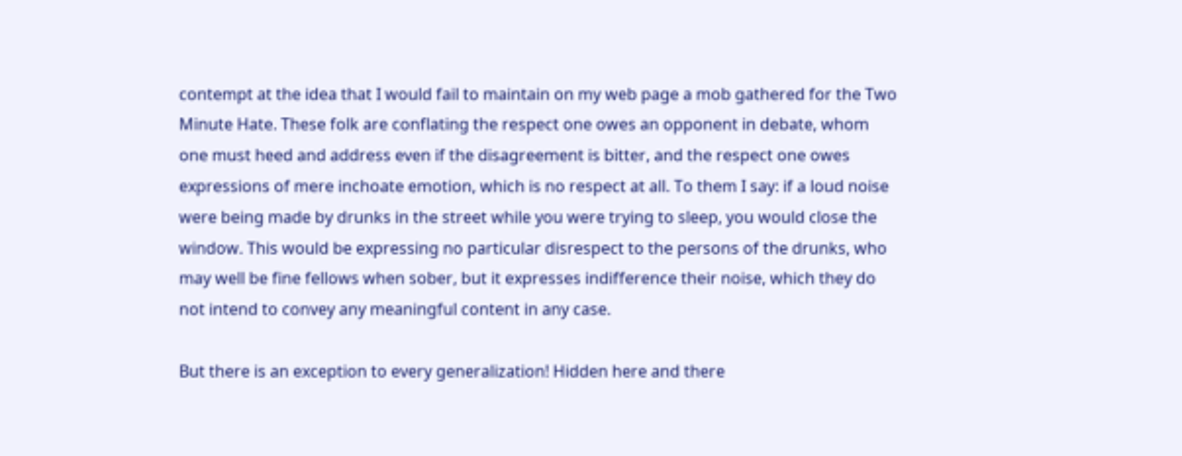contempt at the idea that I would fail to maintain on my web page a mob gathered for the Two Minute Hate. These folk are conflating the respect one owes an opponent in debate, whom one must heed and address even if the disagreement is bitter, and the respect one owes expressions of mere inchoate emotion, which is no respect at all. To them I say: if a loud noise were being made by drunks in the street while you were trying to sleep, you would close the window. This would be expressing no particular disrespect to the persons of the drunks, who may well be fine fellows when sober, but it expresses indifference their noise, which they do not intend to convey any meaningful content in any case.

But there is an exception to every generalization! Hidden here and there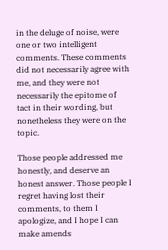in the deluge of noise, were one or two intelligent comments. These comments did not necessarily agree with me, and they were not necessarily the epitome of tact in their wording, but nonetheless they were on the topic.

Those people addressed me honestly, and deserve an honest answer. Those people I regret having lost their comments, to them I apologize, and I hope I can make amends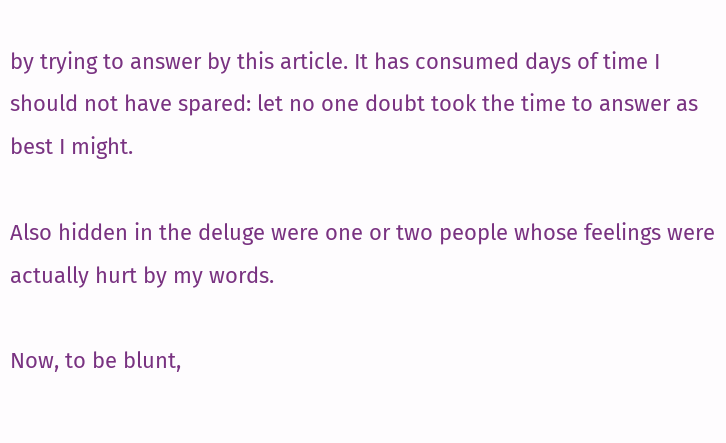by trying to answer by this article. It has consumed days of time I should not have spared: let no one doubt took the time to answer as best I might.

Also hidden in the deluge were one or two people whose feelings were actually hurt by my words.

Now, to be blunt,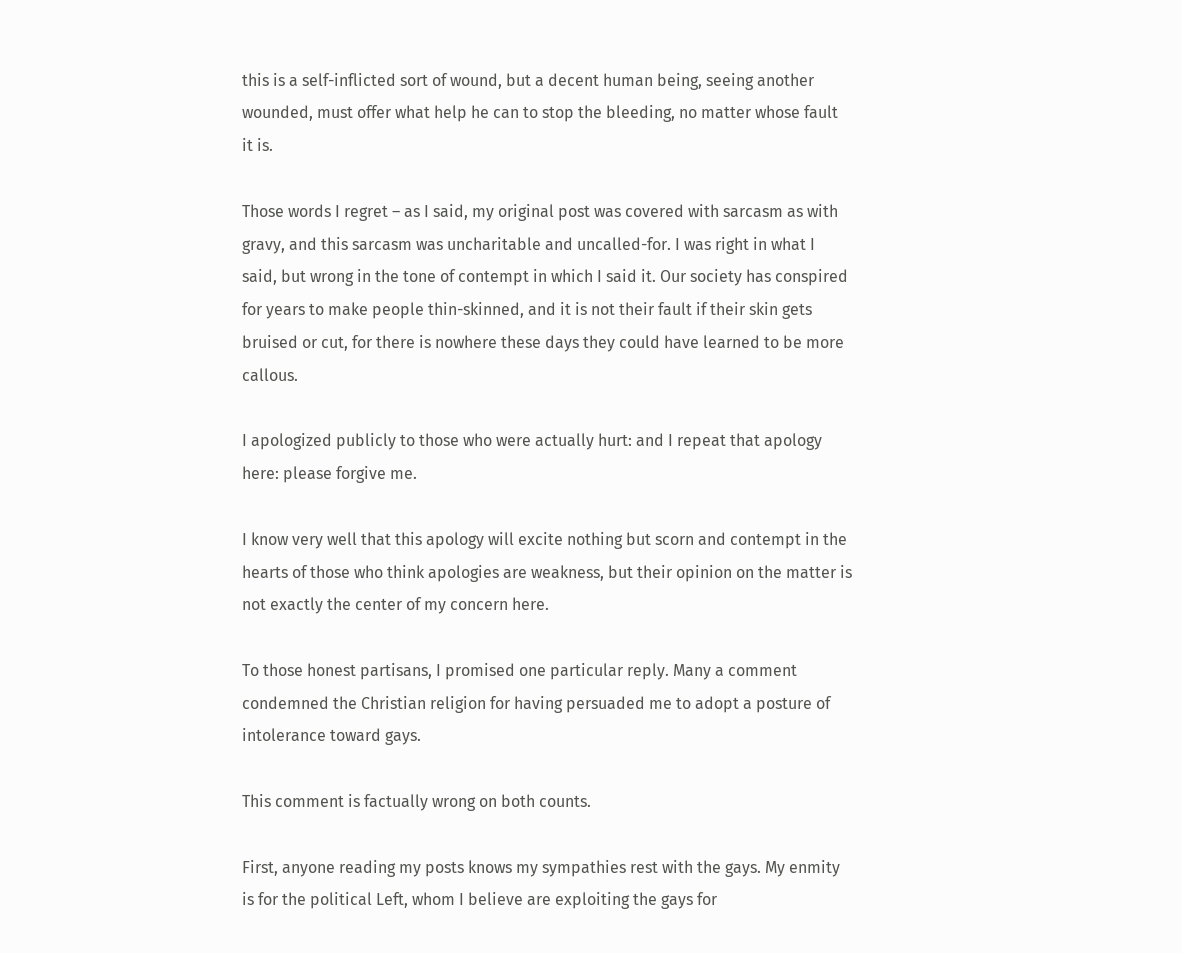this is a self-inflicted sort of wound, but a decent human being, seeing another wounded, must offer what help he can to stop the bleeding, no matter whose fault it is.

Those words I regret – as I said, my original post was covered with sarcasm as with gravy, and this sarcasm was uncharitable and uncalled-for. I was right in what I said, but wrong in the tone of contempt in which I said it. Our society has conspired for years to make people thin-skinned, and it is not their fault if their skin gets bruised or cut, for there is nowhere these days they could have learned to be more callous.

I apologized publicly to those who were actually hurt: and I repeat that apology here: please forgive me.

I know very well that this apology will excite nothing but scorn and contempt in the hearts of those who think apologies are weakness, but their opinion on the matter is not exactly the center of my concern here.

To those honest partisans, I promised one particular reply. Many a comment condemned the Christian religion for having persuaded me to adopt a posture of intolerance toward gays.

This comment is factually wrong on both counts.

First, anyone reading my posts knows my sympathies rest with the gays. My enmity is for the political Left, whom I believe are exploiting the gays for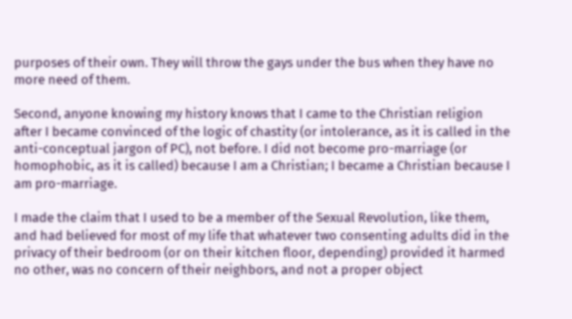purposes of their own. They will throw the gays under the bus when they have no more need of them.

Second, anyone knowing my history knows that I came to the Christian religion after I became convinced of the logic of chastity (or intolerance, as it is called in the anti-conceptual jargon of PC), not before. I did not become pro-marriage (or homophobic, as it is called) because I am a Christian; I became a Christian because I am pro-marriage.

I made the claim that I used to be a member of the Sexual Revolution, like them, and had believed for most of my life that whatever two consenting adults did in the privacy of their bedroom (or on their kitchen floor, depending) provided it harmed no other, was no concern of their neighbors, and not a proper object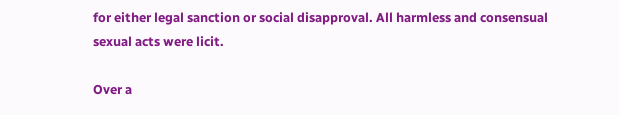for either legal sanction or social disapproval. All harmless and consensual sexual acts were licit.

Over a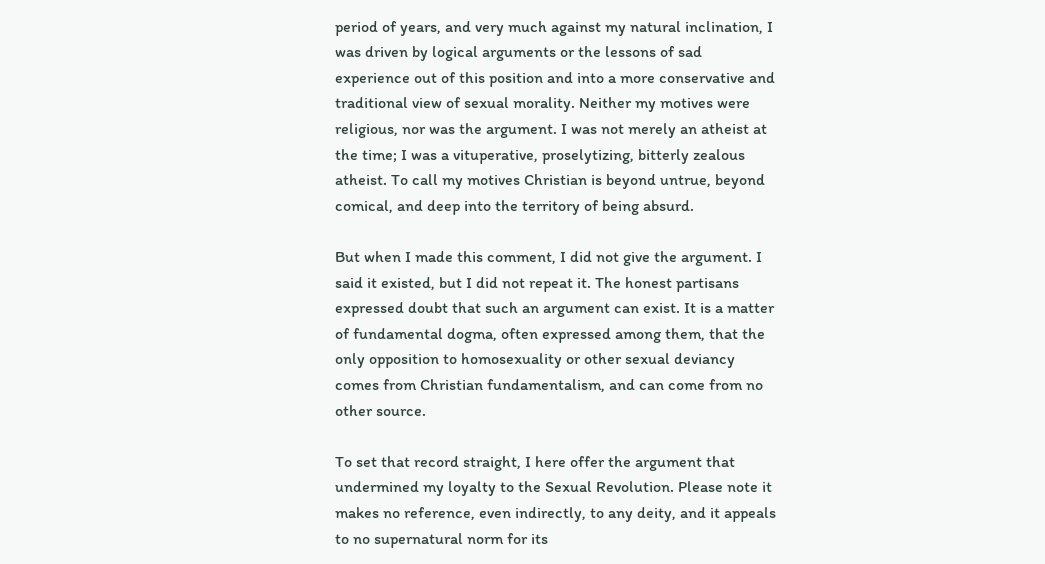period of years, and very much against my natural inclination, I was driven by logical arguments or the lessons of sad experience out of this position and into a more conservative and traditional view of sexual morality. Neither my motives were religious, nor was the argument. I was not merely an atheist at the time; I was a vituperative, proselytizing, bitterly zealous atheist. To call my motives Christian is beyond untrue, beyond comical, and deep into the territory of being absurd.

But when I made this comment, I did not give the argument. I said it existed, but I did not repeat it. The honest partisans expressed doubt that such an argument can exist. It is a matter of fundamental dogma, often expressed among them, that the only opposition to homosexuality or other sexual deviancy comes from Christian fundamentalism, and can come from no other source.

To set that record straight, I here offer the argument that undermined my loyalty to the Sexual Revolution. Please note it makes no reference, even indirectly, to any deity, and it appeals to no supernatural norm for its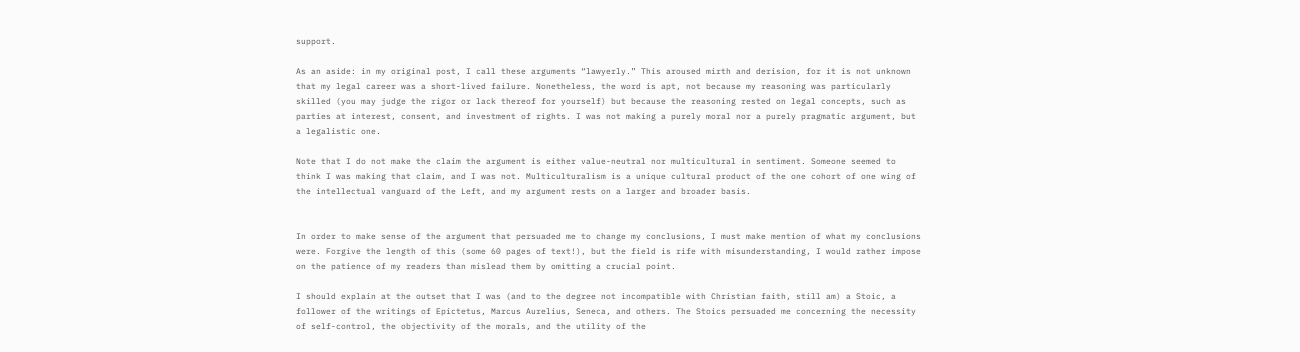support.

As an aside: in my original post, I call these arguments “lawyerly.” This aroused mirth and derision, for it is not unknown that my legal career was a short-lived failure. Nonetheless, the word is apt, not because my reasoning was particularly skilled (you may judge the rigor or lack thereof for yourself) but because the reasoning rested on legal concepts, such as parties at interest, consent, and investment of rights. I was not making a purely moral nor a purely pragmatic argument, but a legalistic one.

Note that I do not make the claim the argument is either value-neutral nor multicultural in sentiment. Someone seemed to think I was making that claim, and I was not. Multiculturalism is a unique cultural product of the one cohort of one wing of the intellectual vanguard of the Left, and my argument rests on a larger and broader basis.


In order to make sense of the argument that persuaded me to change my conclusions, I must make mention of what my conclusions were. Forgive the length of this (some 60 pages of text!), but the field is rife with misunderstanding, I would rather impose on the patience of my readers than mislead them by omitting a crucial point.

I should explain at the outset that I was (and to the degree not incompatible with Christian faith, still am) a Stoic, a follower of the writings of Epictetus, Marcus Aurelius, Seneca, and others. The Stoics persuaded me concerning the necessity of self-control, the objectivity of the morals, and the utility of the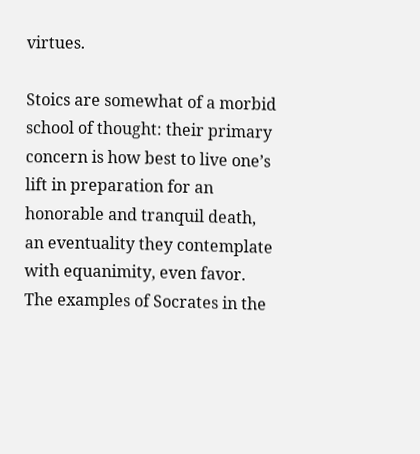virtues.

Stoics are somewhat of a morbid school of thought: their primary concern is how best to live one’s lift in preparation for an honorable and tranquil death, an eventuality they contemplate with equanimity, even favor. The examples of Socrates in the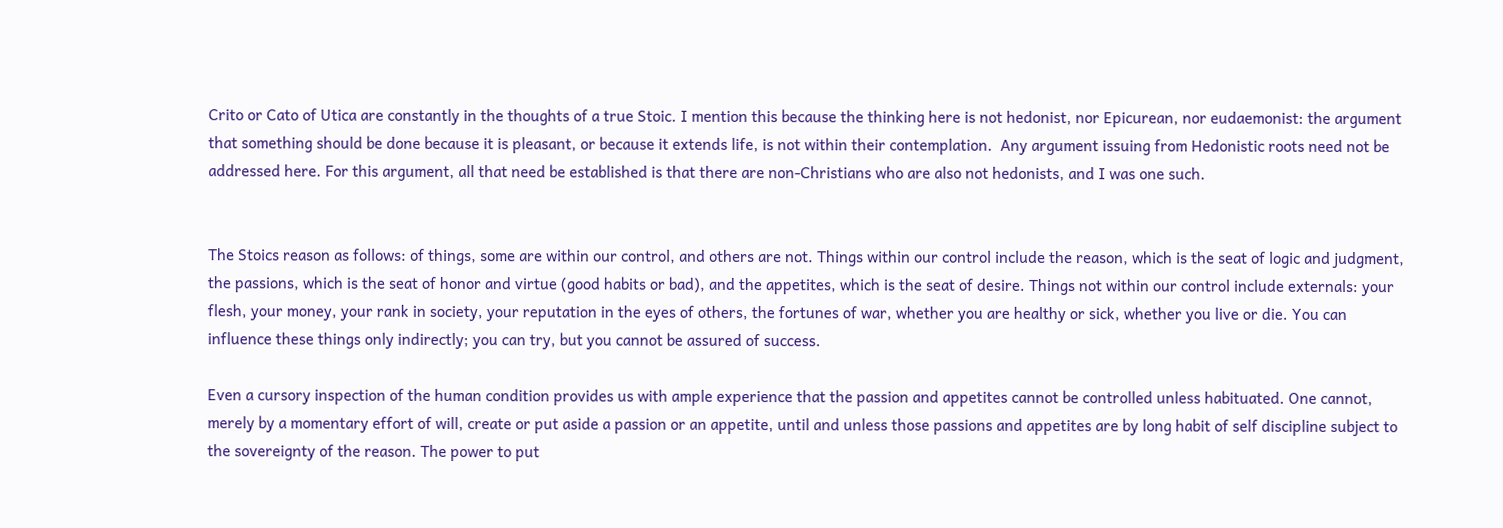Crito or Cato of Utica are constantly in the thoughts of a true Stoic. I mention this because the thinking here is not hedonist, nor Epicurean, nor eudaemonist: the argument that something should be done because it is pleasant, or because it extends life, is not within their contemplation.  Any argument issuing from Hedonistic roots need not be addressed here. For this argument, all that need be established is that there are non-Christians who are also not hedonists, and I was one such.


The Stoics reason as follows: of things, some are within our control, and others are not. Things within our control include the reason, which is the seat of logic and judgment, the passions, which is the seat of honor and virtue (good habits or bad), and the appetites, which is the seat of desire. Things not within our control include externals: your flesh, your money, your rank in society, your reputation in the eyes of others, the fortunes of war, whether you are healthy or sick, whether you live or die. You can influence these things only indirectly; you can try, but you cannot be assured of success.

Even a cursory inspection of the human condition provides us with ample experience that the passion and appetites cannot be controlled unless habituated. One cannot, merely by a momentary effort of will, create or put aside a passion or an appetite, until and unless those passions and appetites are by long habit of self discipline subject to the sovereignty of the reason. The power to put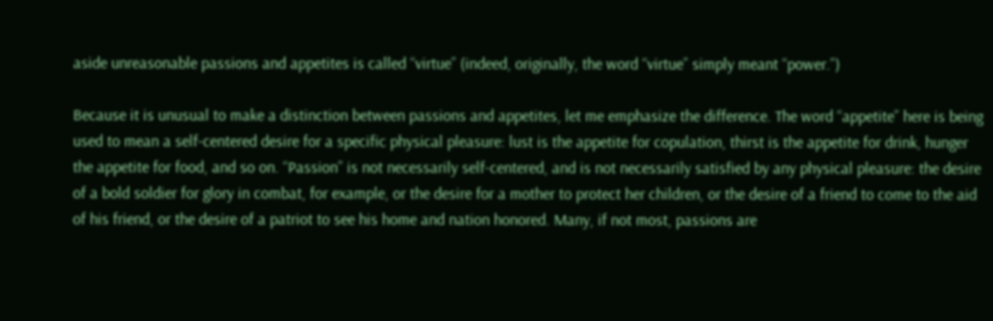aside unreasonable passions and appetites is called “virtue” (indeed, originally, the word “virtue” simply meant “power.”)

Because it is unusual to make a distinction between passions and appetites, let me emphasize the difference. The word “appetite” here is being used to mean a self-centered desire for a specific physical pleasure: lust is the appetite for copulation, thirst is the appetite for drink, hunger the appetite for food, and so on. “Passion” is not necessarily self-centered, and is not necessarily satisfied by any physical pleasure: the desire of a bold soldier for glory in combat, for example, or the desire for a mother to protect her children, or the desire of a friend to come to the aid of his friend, or the desire of a patriot to see his home and nation honored. Many, if not most, passions are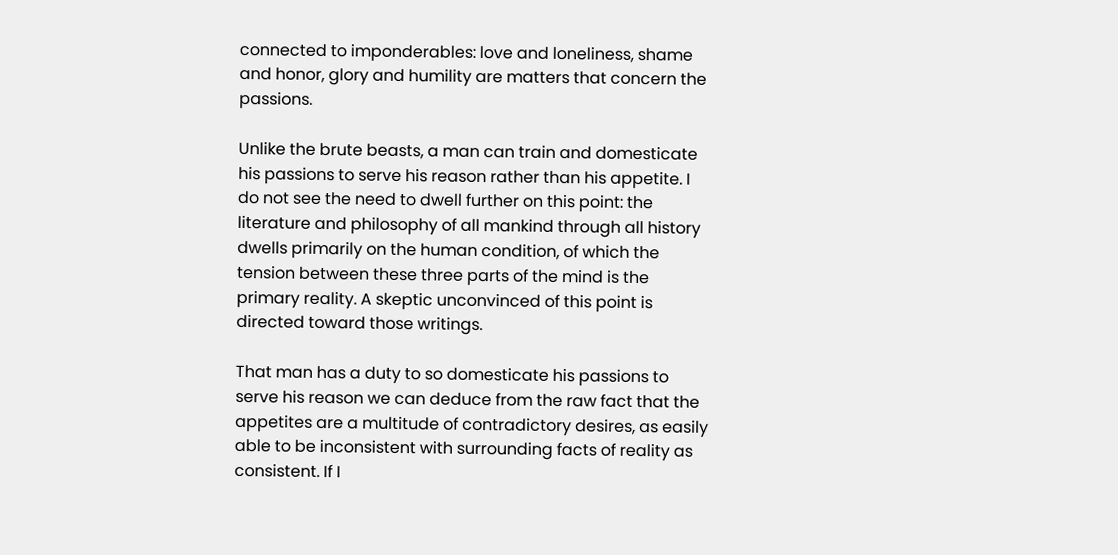connected to imponderables: love and loneliness, shame and honor, glory and humility are matters that concern the passions.

Unlike the brute beasts, a man can train and domesticate his passions to serve his reason rather than his appetite. I do not see the need to dwell further on this point: the literature and philosophy of all mankind through all history dwells primarily on the human condition, of which the tension between these three parts of the mind is the primary reality. A skeptic unconvinced of this point is directed toward those writings.

That man has a duty to so domesticate his passions to serve his reason we can deduce from the raw fact that the appetites are a multitude of contradictory desires, as easily able to be inconsistent with surrounding facts of reality as consistent. If I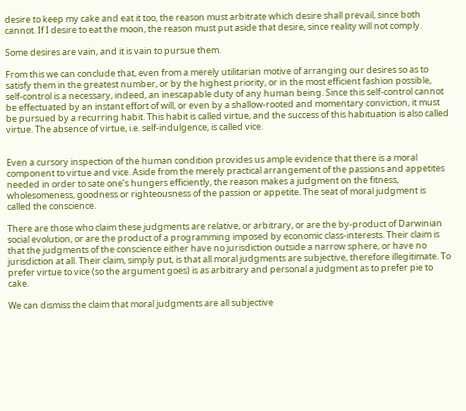desire to keep my cake and eat it too, the reason must arbitrate which desire shall prevail, since both cannot. If I desire to eat the moon, the reason must put aside that desire, since reality will not comply.

Some desires are vain, and it is vain to pursue them.

From this we can conclude that, even from a merely utilitarian motive of arranging our desires so as to satisfy them in the greatest number, or by the highest priority, or in the most efficient fashion possible, self-control is a necessary, indeed, an inescapable duty of any human being. Since this self-control cannot be effectuated by an instant effort of will, or even by a shallow-rooted and momentary conviction, it must be pursued by a recurring habit. This habit is called virtue, and the success of this habituation is also called virtue. The absence of virtue, i.e. self-indulgence, is called vice.


Even a cursory inspection of the human condition provides us ample evidence that there is a moral component to virtue and vice. Aside from the merely practical arrangement of the passions and appetites needed in order to sate one’s hungers efficiently, the reason makes a judgment on the fitness, wholesomeness, goodness or righteousness of the passion or appetite. The seat of moral judgment is called the conscience.

There are those who claim these judgments are relative, or arbitrary, or are the by-product of Darwinian social evolution, or are the product of a programming imposed by economic class-interests. Their claim is that the judgments of the conscience either have no jurisdiction outside a narrow sphere, or have no jurisdiction at all. Their claim, simply put, is that all moral judgments are subjective, therefore illegitimate. To prefer virtue to vice (so the argument goes) is as arbitrary and personal a judgment as to prefer pie to cake.

We can dismiss the claim that moral judgments are all subjective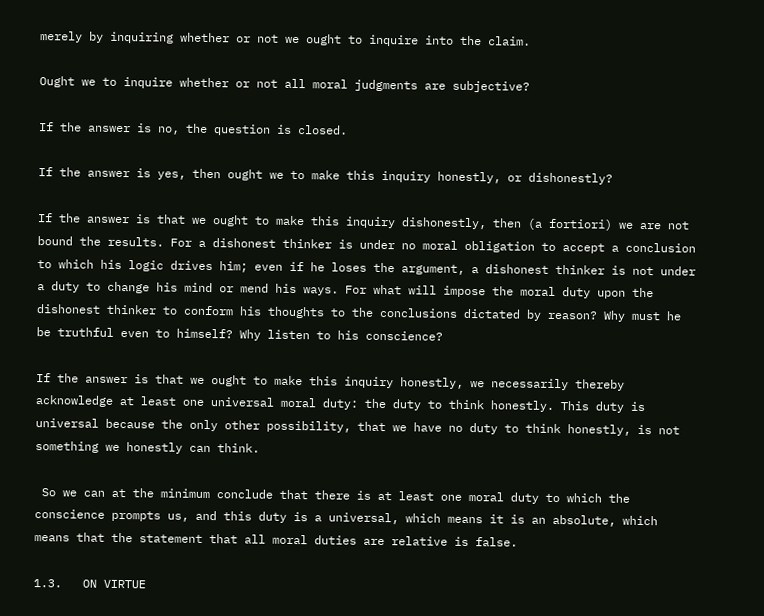merely by inquiring whether or not we ought to inquire into the claim.

Ought we to inquire whether or not all moral judgments are subjective?

If the answer is no, the question is closed.

If the answer is yes, then ought we to make this inquiry honestly, or dishonestly?

If the answer is that we ought to make this inquiry dishonestly, then (a fortiori) we are not bound the results. For a dishonest thinker is under no moral obligation to accept a conclusion to which his logic drives him; even if he loses the argument, a dishonest thinker is not under a duty to change his mind or mend his ways. For what will impose the moral duty upon the dishonest thinker to conform his thoughts to the conclusions dictated by reason? Why must he be truthful even to himself? Why listen to his conscience?

If the answer is that we ought to make this inquiry honestly, we necessarily thereby acknowledge at least one universal moral duty: the duty to think honestly. This duty is universal because the only other possibility, that we have no duty to think honestly, is not something we honestly can think.

 So we can at the minimum conclude that there is at least one moral duty to which the conscience prompts us, and this duty is a universal, which means it is an absolute, which means that the statement that all moral duties are relative is false.

1.3.   ON VIRTUE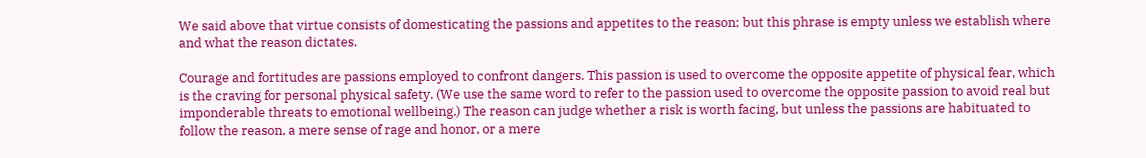We said above that virtue consists of domesticating the passions and appetites to the reason; but this phrase is empty unless we establish where and what the reason dictates.

Courage and fortitudes are passions employed to confront dangers. This passion is used to overcome the opposite appetite of physical fear, which is the craving for personal physical safety. (We use the same word to refer to the passion used to overcome the opposite passion to avoid real but imponderable threats to emotional wellbeing.) The reason can judge whether a risk is worth facing, but unless the passions are habituated to follow the reason, a mere sense of rage and honor, or a mere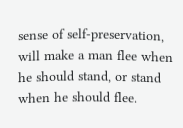sense of self-preservation, will make a man flee when he should stand, or stand when he should flee.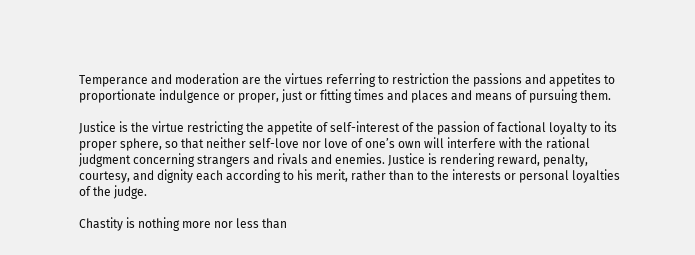Temperance and moderation are the virtues referring to restriction the passions and appetites to proportionate indulgence or proper, just or fitting times and places and means of pursuing them.

Justice is the virtue restricting the appetite of self-interest of the passion of factional loyalty to its proper sphere, so that neither self-love nor love of one’s own will interfere with the rational judgment concerning strangers and rivals and enemies. Justice is rendering reward, penalty, courtesy, and dignity each according to his merit, rather than to the interests or personal loyalties of the judge.

Chastity is nothing more nor less than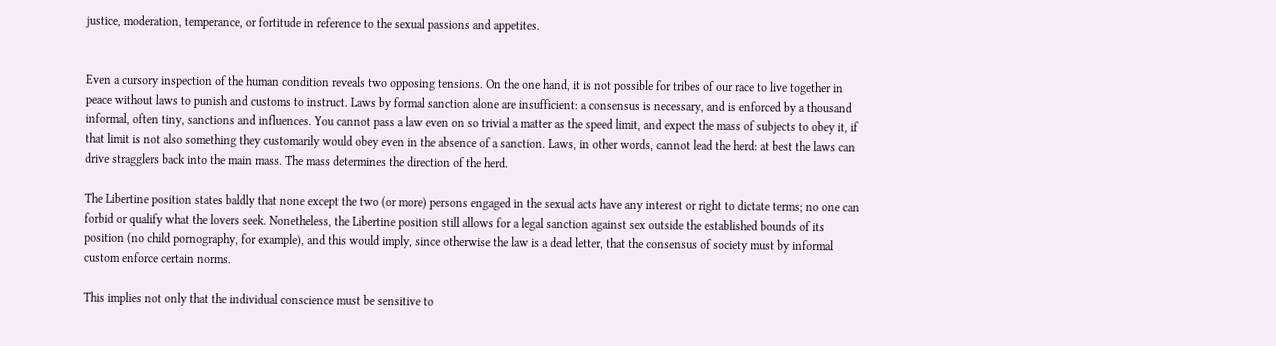justice, moderation, temperance, or fortitude in reference to the sexual passions and appetites.


Even a cursory inspection of the human condition reveals two opposing tensions. On the one hand, it is not possible for tribes of our race to live together in peace without laws to punish and customs to instruct. Laws by formal sanction alone are insufficient: a consensus is necessary, and is enforced by a thousand informal, often tiny, sanctions and influences. You cannot pass a law even on so trivial a matter as the speed limit, and expect the mass of subjects to obey it, if that limit is not also something they customarily would obey even in the absence of a sanction. Laws, in other words, cannot lead the herd: at best the laws can drive stragglers back into the main mass. The mass determines the direction of the herd.

The Libertine position states baldly that none except the two (or more) persons engaged in the sexual acts have any interest or right to dictate terms; no one can forbid or qualify what the lovers seek. Nonetheless, the Libertine position still allows for a legal sanction against sex outside the established bounds of its position (no child pornography, for example), and this would imply, since otherwise the law is a dead letter, that the consensus of society must by informal custom enforce certain norms.

This implies not only that the individual conscience must be sensitive to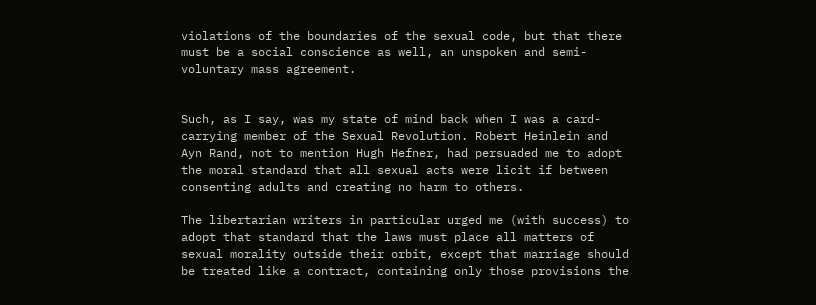violations of the boundaries of the sexual code, but that there must be a social conscience as well, an unspoken and semi-voluntary mass agreement.


Such, as I say, was my state of mind back when I was a card-carrying member of the Sexual Revolution. Robert Heinlein and Ayn Rand, not to mention Hugh Hefner, had persuaded me to adopt the moral standard that all sexual acts were licit if between consenting adults and creating no harm to others.

The libertarian writers in particular urged me (with success) to adopt that standard that the laws must place all matters of sexual morality outside their orbit, except that marriage should be treated like a contract, containing only those provisions the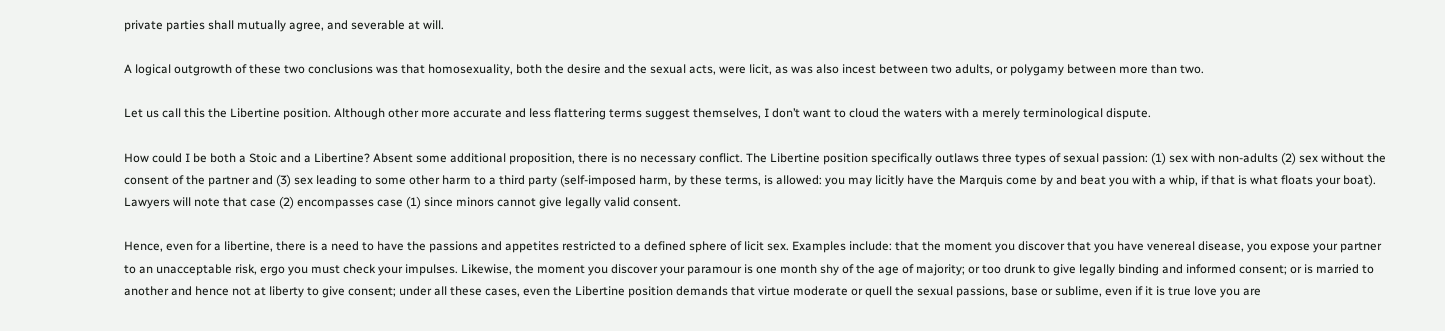private parties shall mutually agree, and severable at will.

A logical outgrowth of these two conclusions was that homosexuality, both the desire and the sexual acts, were licit, as was also incest between two adults, or polygamy between more than two.

Let us call this the Libertine position. Although other more accurate and less flattering terms suggest themselves, I don’t want to cloud the waters with a merely terminological dispute.

How could I be both a Stoic and a Libertine? Absent some additional proposition, there is no necessary conflict. The Libertine position specifically outlaws three types of sexual passion: (1) sex with non-adults (2) sex without the consent of the partner and (3) sex leading to some other harm to a third party (self-imposed harm, by these terms, is allowed: you may licitly have the Marquis come by and beat you with a whip, if that is what floats your boat). Lawyers will note that case (2) encompasses case (1) since minors cannot give legally valid consent.

Hence, even for a libertine, there is a need to have the passions and appetites restricted to a defined sphere of licit sex. Examples include: that the moment you discover that you have venereal disease, you expose your partner to an unacceptable risk, ergo you must check your impulses. Likewise, the moment you discover your paramour is one month shy of the age of majority; or too drunk to give legally binding and informed consent; or is married to another and hence not at liberty to give consent; under all these cases, even the Libertine position demands that virtue moderate or quell the sexual passions, base or sublime, even if it is true love you are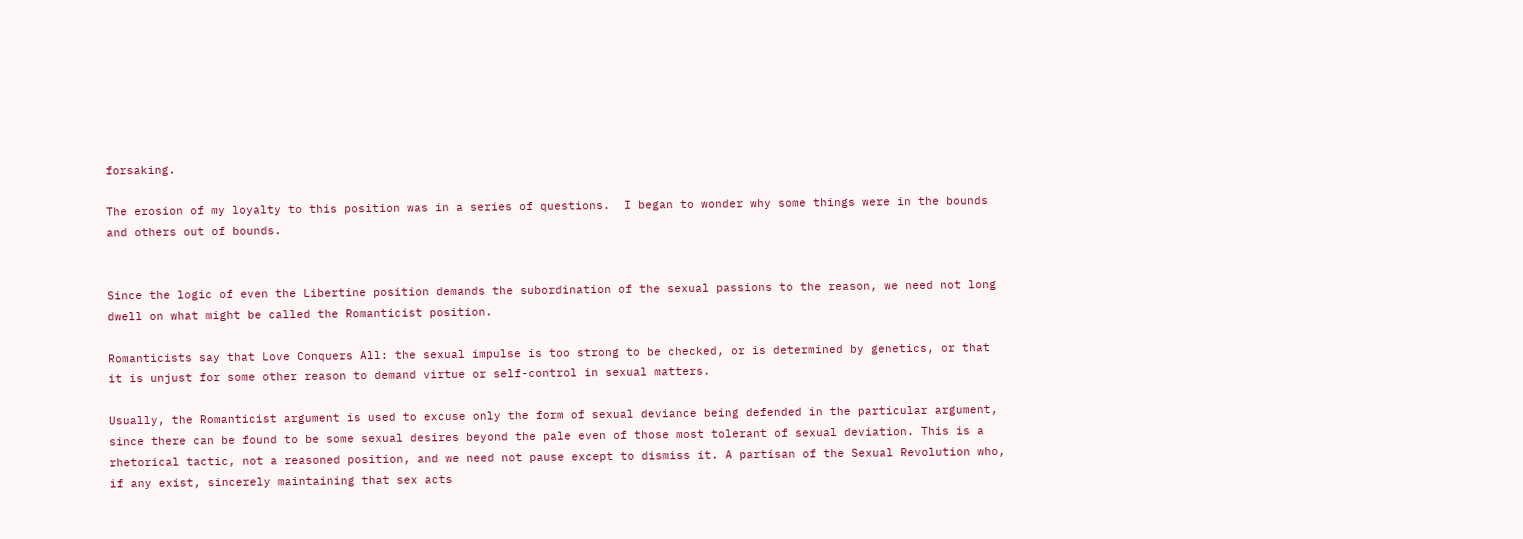forsaking.

The erosion of my loyalty to this position was in a series of questions.  I began to wonder why some things were in the bounds and others out of bounds.


Since the logic of even the Libertine position demands the subordination of the sexual passions to the reason, we need not long dwell on what might be called the Romanticist position.

Romanticists say that Love Conquers All: the sexual impulse is too strong to be checked, or is determined by genetics, or that it is unjust for some other reason to demand virtue or self-control in sexual matters.

Usually, the Romanticist argument is used to excuse only the form of sexual deviance being defended in the particular argument, since there can be found to be some sexual desires beyond the pale even of those most tolerant of sexual deviation. This is a rhetorical tactic, not a reasoned position, and we need not pause except to dismiss it. A partisan of the Sexual Revolution who, if any exist, sincerely maintaining that sex acts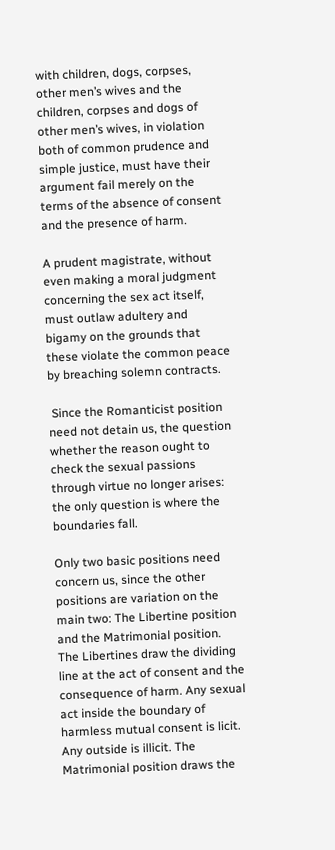with children, dogs, corpses, other men’s wives and the children, corpses and dogs of other men’s wives, in violation both of common prudence and simple justice, must have their argument fail merely on the terms of the absence of consent and the presence of harm.

A prudent magistrate, without even making a moral judgment concerning the sex act itself, must outlaw adultery and bigamy on the grounds that these violate the common peace by breaching solemn contracts.

 Since the Romanticist position need not detain us, the question whether the reason ought to check the sexual passions through virtue no longer arises: the only question is where the boundaries fall.

Only two basic positions need concern us, since the other positions are variation on the main two: The Libertine position and the Matrimonial position. The Libertines draw the dividing line at the act of consent and the consequence of harm. Any sexual act inside the boundary of harmless mutual consent is licit. Any outside is illicit. The Matrimonial position draws the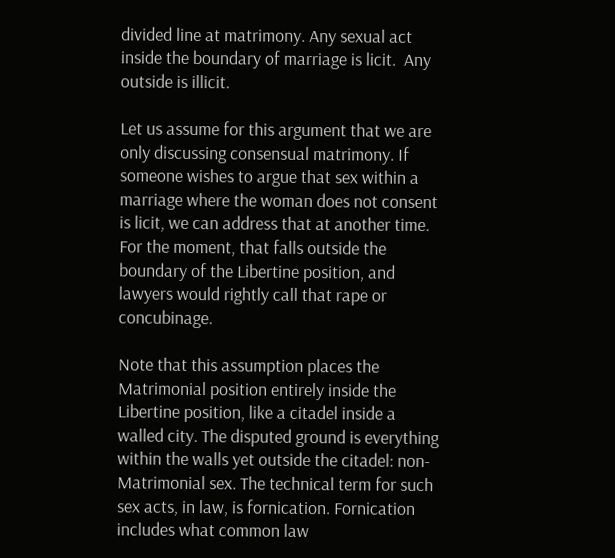divided line at matrimony. Any sexual act inside the boundary of marriage is licit.  Any outside is illicit.

Let us assume for this argument that we are only discussing consensual matrimony. If someone wishes to argue that sex within a marriage where the woman does not consent is licit, we can address that at another time. For the moment, that falls outside the boundary of the Libertine position, and lawyers would rightly call that rape or concubinage.

Note that this assumption places the Matrimonial position entirely inside the Libertine position, like a citadel inside a walled city. The disputed ground is everything within the walls yet outside the citadel: non-Matrimonial sex. The technical term for such sex acts, in law, is fornication. Fornication includes what common law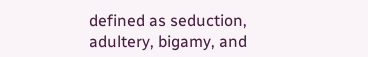defined as seduction, adultery, bigamy, and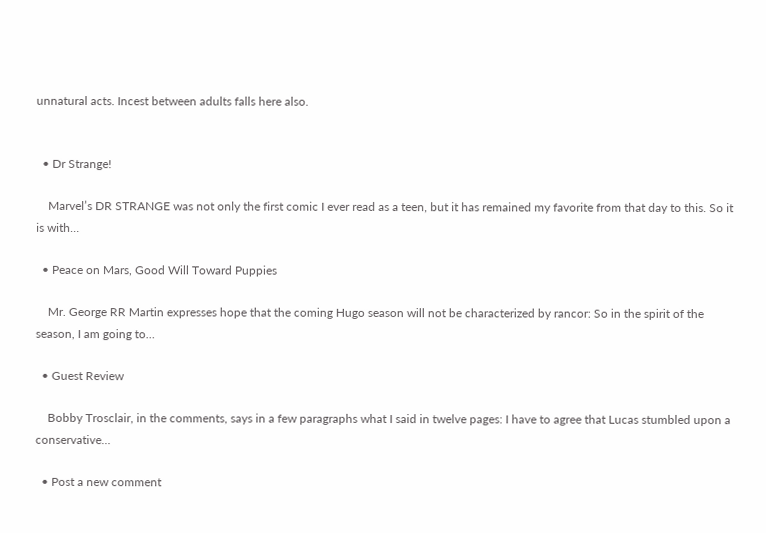unnatural acts. Incest between adults falls here also.


  • Dr Strange!

    Marvel’s DR STRANGE was not only the first comic I ever read as a teen, but it has remained my favorite from that day to this. So it is with…

  • Peace on Mars, Good Will Toward Puppies

    Mr. George RR Martin expresses hope that the coming Hugo season will not be characterized by rancor: So in the spirit of the season, I am going to…

  • Guest Review

    Bobby Trosclair, in the comments, says in a few paragraphs what I said in twelve pages: I have to agree that Lucas stumbled upon a conservative…

  • Post a new comment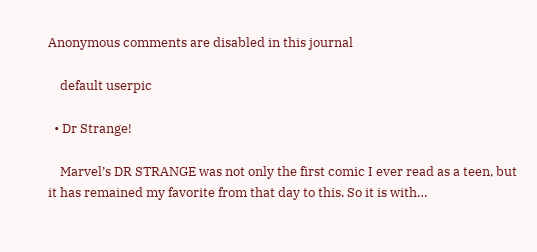Anonymous comments are disabled in this journal

    default userpic

  • Dr Strange!

    Marvel’s DR STRANGE was not only the first comic I ever read as a teen, but it has remained my favorite from that day to this. So it is with…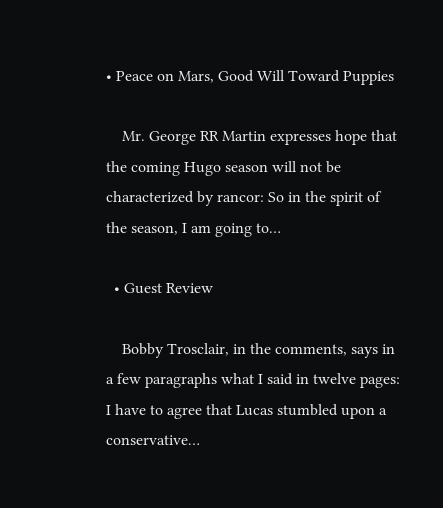• Peace on Mars, Good Will Toward Puppies

    Mr. George RR Martin expresses hope that the coming Hugo season will not be characterized by rancor: So in the spirit of the season, I am going to…

  • Guest Review

    Bobby Trosclair, in the comments, says in a few paragraphs what I said in twelve pages: I have to agree that Lucas stumbled upon a conservative…